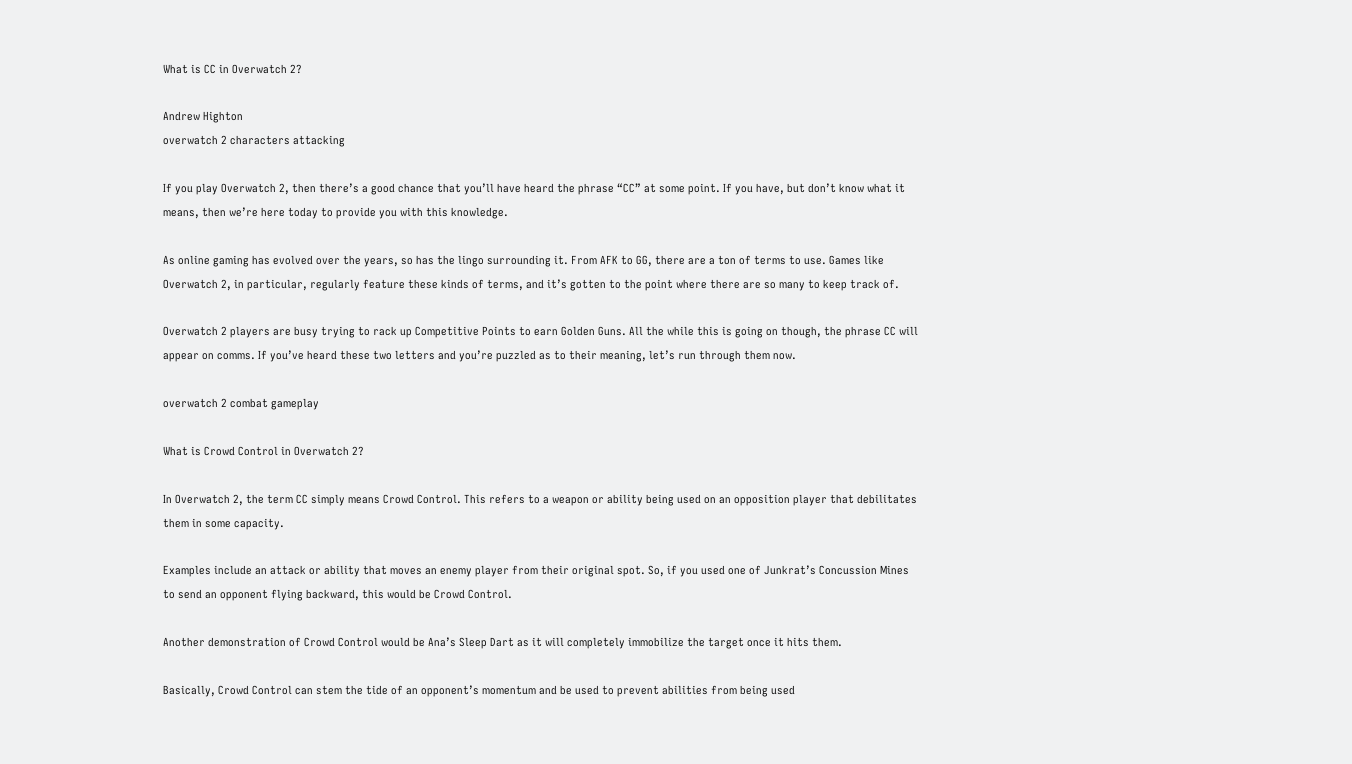What is CC in Overwatch 2?

Andrew Highton
overwatch 2 characters attacking

If you play Overwatch 2, then there’s a good chance that you’ll have heard the phrase “CC” at some point. If you have, but don’t know what it means, then we’re here today to provide you with this knowledge.

As online gaming has evolved over the years, so has the lingo surrounding it. From AFK to GG, there are a ton of terms to use. Games like Overwatch 2, in particular, regularly feature these kinds of terms, and it’s gotten to the point where there are so many to keep track of.

Overwatch 2 players are busy trying to rack up Competitive Points to earn Golden Guns. All the while this is going on though, the phrase CC will appear on comms. If you’ve heard these two letters and you’re puzzled as to their meaning, let’s run through them now.

overwatch 2 combat gameplay

What is Crowd Control in Overwatch 2?

In Overwatch 2, the term CC simply means Crowd Control. This refers to a weapon or ability being used on an opposition player that debilitates them in some capacity.

Examples include an attack or ability that moves an enemy player from their original spot. So, if you used one of Junkrat’s Concussion Mines to send an opponent flying backward, this would be Crowd Control.

Another demonstration of Crowd Control would be Ana’s Sleep Dart as it will completely immobilize the target once it hits them.

Basically, Crowd Control can stem the tide of an opponent’s momentum and be used to prevent abilities from being used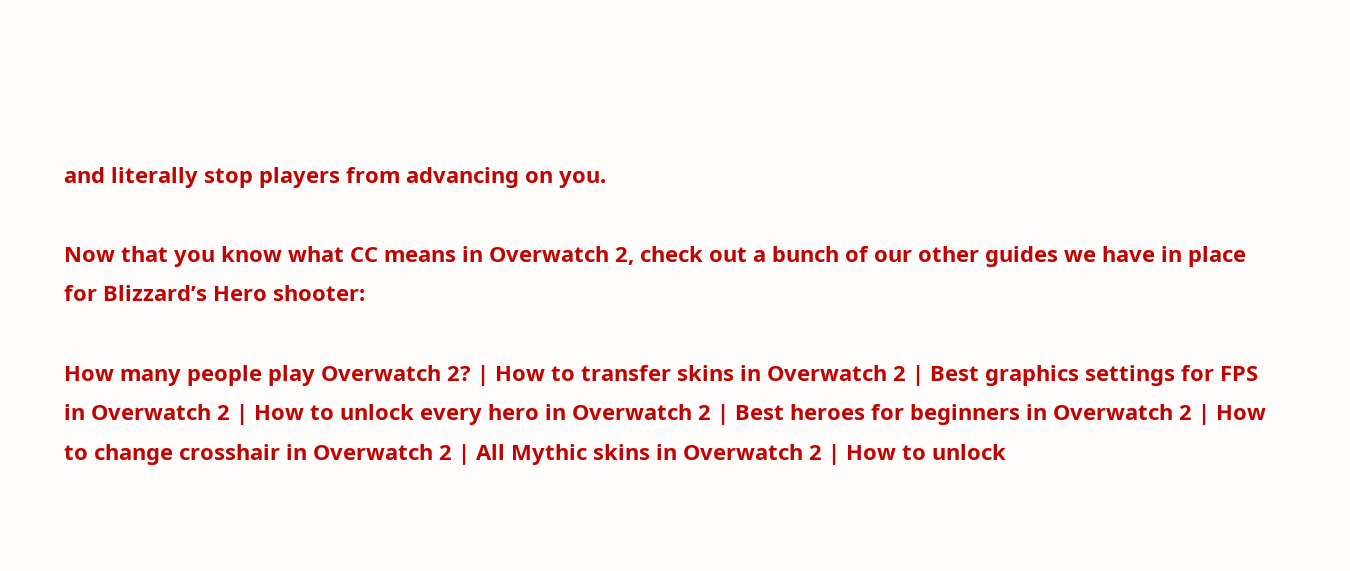and literally stop players from advancing on you.

Now that you know what CC means in Overwatch 2, check out a bunch of our other guides we have in place for Blizzard’s Hero shooter:

How many people play Overwatch 2? | How to transfer skins in Overwatch 2 | Best graphics settings for FPS in Overwatch 2 | How to unlock every hero in Overwatch 2 | Best heroes for beginners in Overwatch 2 | How to change crosshair in Overwatch 2 | All Mythic skins in Overwatch 2 | How to unlock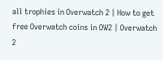all trophies in Overwatch 2 | How to get free Overwatch coins in OW2 | Overwatch 2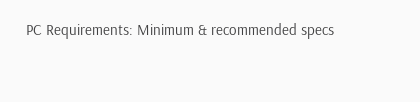PC Requirements: Minimum & recommended specs